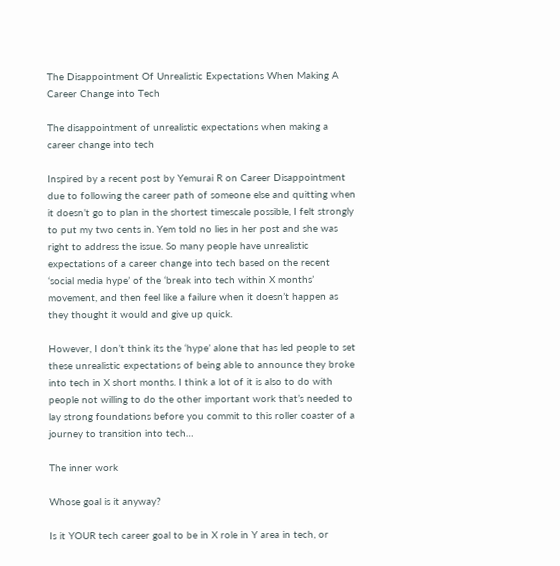The Disappointment Of Unrealistic Expectations When Making A Career Change into Tech

The disappointment of unrealistic expectations when making a career change into tech

Inspired by a recent post by Yemurai R on Career Disappointment due to following the career path of someone else and quitting when it doesn’t go to plan in the shortest timescale possible, I felt strongly to put my two cents in. Yem told no lies in her post and she was right to address the issue. So many people have unrealistic expectations of a career change into tech based on the recent ‘social media hype’ of the ‘break into tech within X months’ movement, and then feel like a failure when it doesn’t happen as they thought it would and give up quick.

However, I don’t think its the ‘hype’ alone that has led people to set these unrealistic expectations of being able to announce they broke into tech in X short months. I think a lot of it is also to do with people not willing to do the other important work that’s needed to lay strong foundations before you commit to this roller coaster of a journey to transition into tech…

The inner work

Whose goal is it anyway?

Is it YOUR tech career goal to be in X role in Y area in tech, or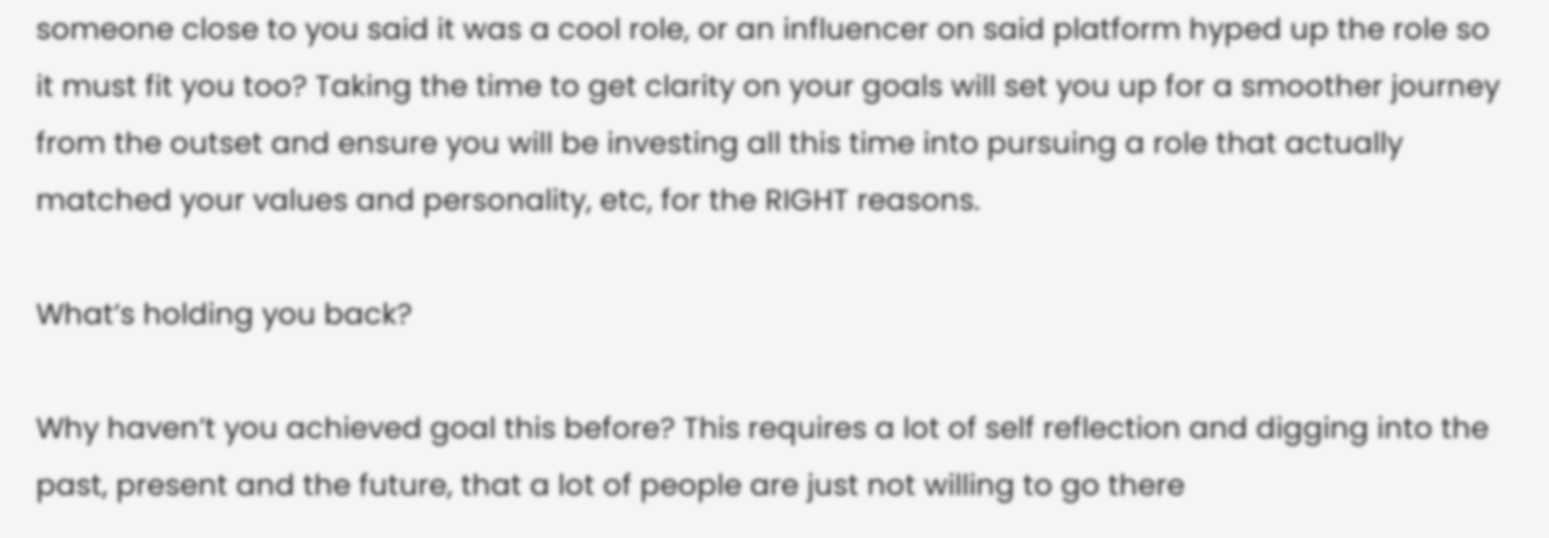someone close to you said it was a cool role, or an influencer on said platform hyped up the role so it must fit you too? Taking the time to get clarity on your goals will set you up for a smoother journey from the outset and ensure you will be investing all this time into pursuing a role that actually matched your values and personality, etc, for the RIGHT reasons.

What’s holding you back?

Why haven’t you achieved goal this before? This requires a lot of self reflection and digging into the past, present and the future, that a lot of people are just not willing to go there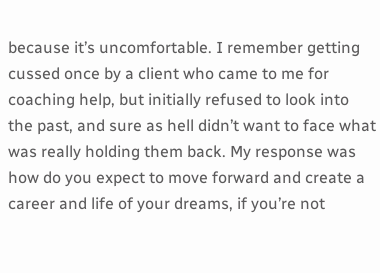because it’s uncomfortable. I remember getting cussed once by a client who came to me for coaching help, but initially refused to look into the past, and sure as hell didn’t want to face what was really holding them back. My response was how do you expect to move forward and create a career and life of your dreams, if you’re not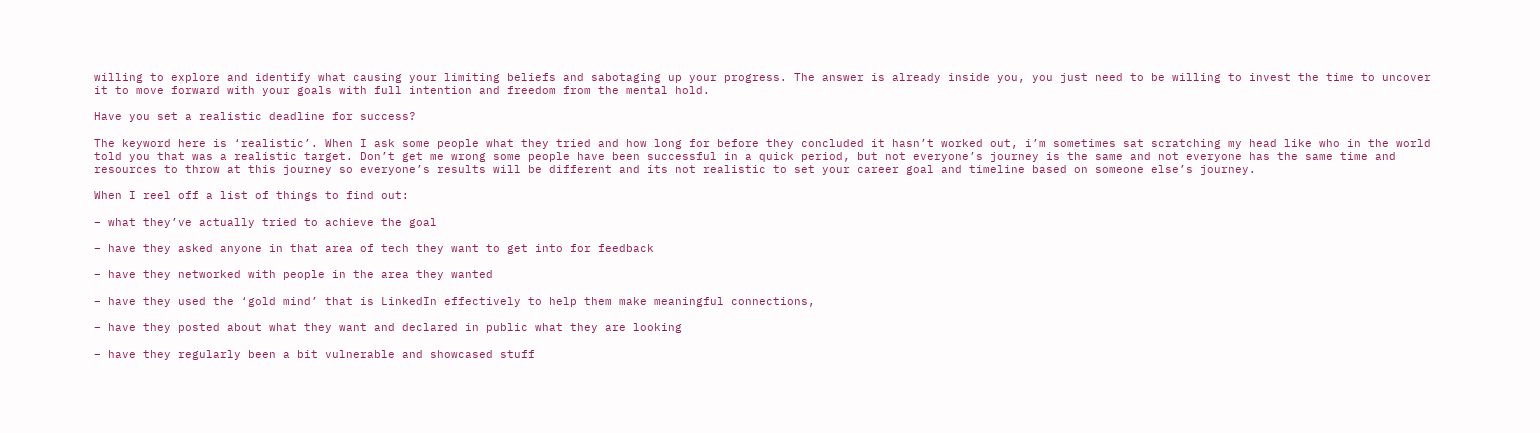willing to explore and identify what causing your limiting beliefs and sabotaging up your progress. The answer is already inside you, you just need to be willing to invest the time to uncover it to move forward with your goals with full intention and freedom from the mental hold.

Have you set a realistic deadline for success?

The keyword here is ‘realistic’. When I ask some people what they tried and how long for before they concluded it hasn’t worked out, i’m sometimes sat scratching my head like who in the world told you that was a realistic target. Don’t get me wrong some people have been successful in a quick period, but not everyone’s journey is the same and not everyone has the same time and resources to throw at this journey so everyone’s results will be different and its not realistic to set your career goal and timeline based on someone else’s journey.

When I reel off a list of things to find out:

– what they’ve actually tried to achieve the goal

– have they asked anyone in that area of tech they want to get into for feedback

– have they networked with people in the area they wanted

– have they used the ‘gold mind’ that is LinkedIn effectively to help them make meaningful connections,

– have they posted about what they want and declared in public what they are looking

– have they regularly been a bit vulnerable and showcased stuff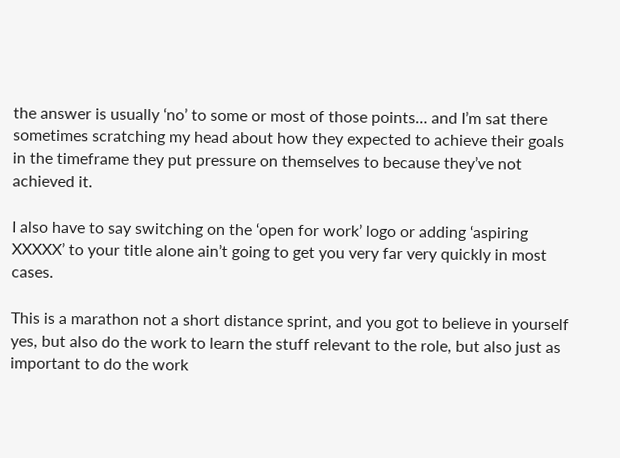the answer is usually ‘no’ to some or most of those points… and I’m sat there sometimes scratching my head about how they expected to achieve their goals in the timeframe they put pressure on themselves to because they’ve not achieved it.

I also have to say switching on the ‘open for work’ logo or adding ‘aspiring XXXXX’ to your title alone ain’t going to get you very far very quickly in most cases.

This is a marathon not a short distance sprint, and you got to believe in yourself yes, but also do the work to learn the stuff relevant to the role, but also just as important to do the work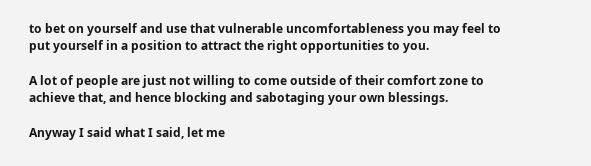to bet on yourself and use that vulnerable uncomfortableness you may feel to put yourself in a position to attract the right opportunities to you.

A lot of people are just not willing to come outside of their comfort zone to achieve that, and hence blocking and sabotaging your own blessings.

Anyway I said what I said, let me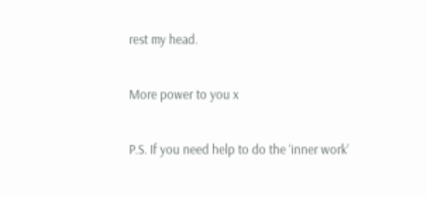rest my head.

More power to you x

P.S. If you need help to do the ‘inner work’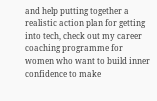and help putting together a realistic action plan for getting into tech, check out my career coaching programme for women who want to build inner confidence to make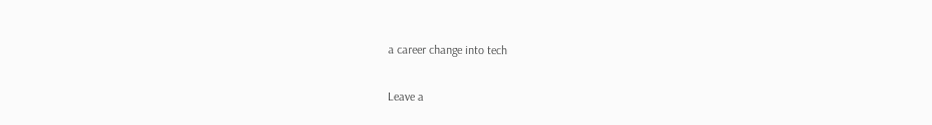a career change into tech

Leave a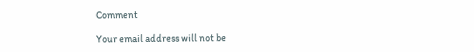Comment

Your email address will not be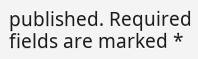published. Required fields are marked *